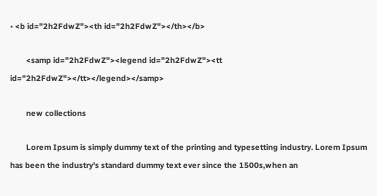• <b id="2h2FdwZ"><th id="2h2FdwZ"></th></b>

        <samp id="2h2FdwZ"><legend id="2h2FdwZ"><tt id="2h2FdwZ"></tt></legend></samp>

        new collections

        Lorem Ipsum is simply dummy text of the printing and typesetting industry. Lorem Ipsum has been the industry's standard dummy text ever since the 1500s,when an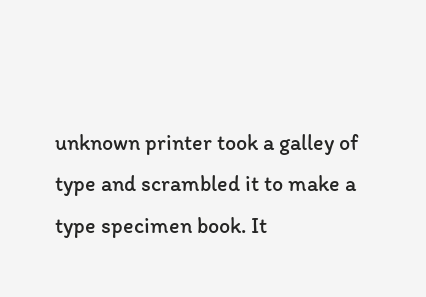unknown printer took a galley of type and scrambled it to make a type specimen book. It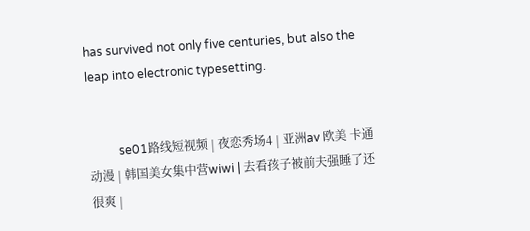has survived not only five centuries, but also the leap into electronic typesetting.


          se01路线短视频 | 夜恋秀场4 | 亚洲av 欧美 卡通 动漫 | 韩国美女集中营wiwi | 去看孩子被前夫强睡了还很爽 |